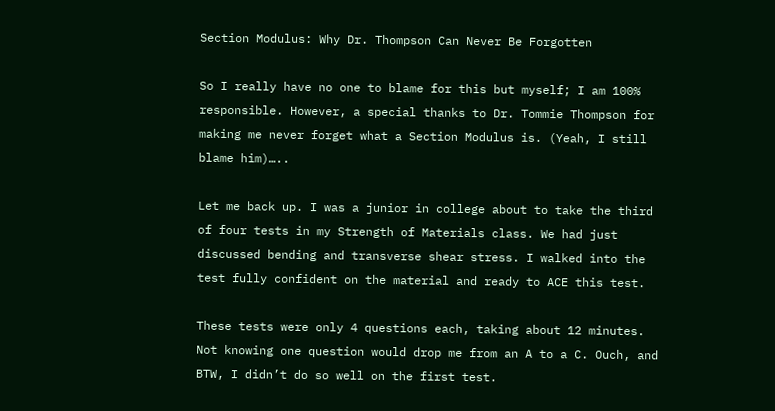Section Modulus: Why Dr. Thompson Can Never Be Forgotten

So I really have no one to blame for this but myself; I am 100% responsible. However, a special thanks to Dr. Tommie Thompson for making me never forget what a Section Modulus is. (Yeah, I still blame him)…..

Let me back up. I was a junior in college about to take the third of four tests in my Strength of Materials class. We had just discussed bending and transverse shear stress. I walked into the test fully confident on the material and ready to ACE this test.

These tests were only 4 questions each, taking about 12 minutes. Not knowing one question would drop me from an A to a C. Ouch, and BTW, I didn’t do so well on the first test.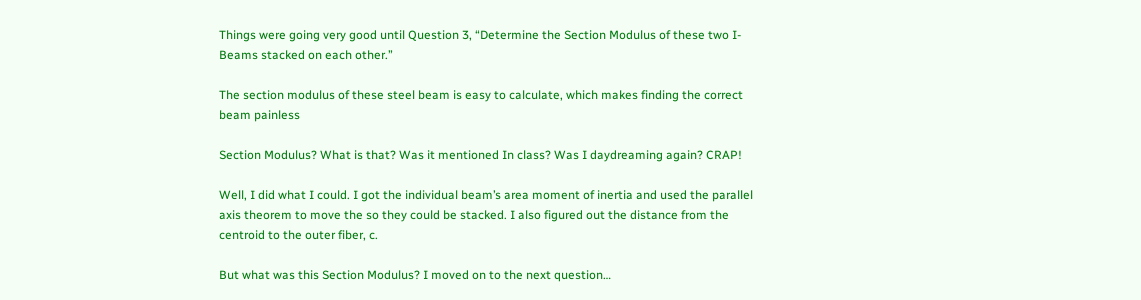Things were going very good until Question 3, “Determine the Section Modulus of these two I-Beams stacked on each other.”

The section modulus of these steel beam is easy to calculate, which makes finding the correct beam painless

Section Modulus? What is that? Was it mentioned In class? Was I daydreaming again? CRAP!

Well, I did what I could. I got the individual beam’s area moment of inertia and used the parallel axis theorem to move the so they could be stacked. I also figured out the distance from the centroid to the outer fiber, c.

But what was this Section Modulus? I moved on to the next question…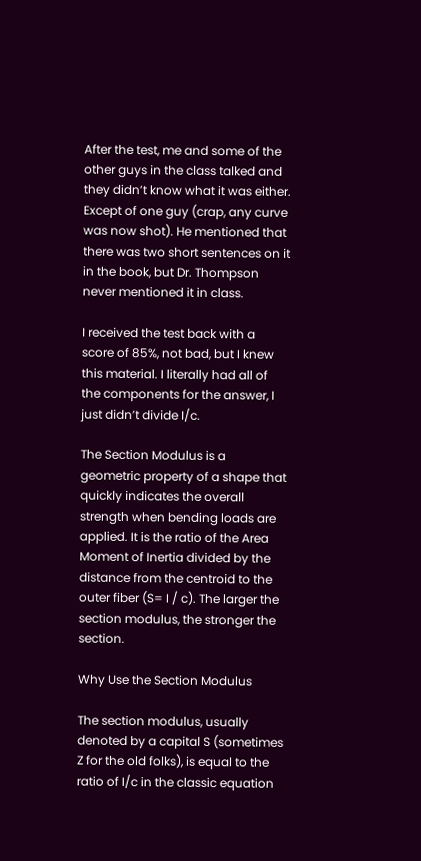After the test, me and some of the other guys in the class talked and they didn’t know what it was either. Except of one guy (crap, any curve was now shot). He mentioned that there was two short sentences on it in the book, but Dr. Thompson never mentioned it in class.

I received the test back with a score of 85%, not bad, but I knew this material. I literally had all of the components for the answer, I just didn’t divide I/c.

The Section Modulus is a geometric property of a shape that quickly indicates the overall strength when bending loads are applied. It is the ratio of the Area Moment of Inertia divided by the distance from the centroid to the outer fiber (S= I / c). The larger the section modulus, the stronger the section.

Why Use the Section Modulus

The section modulus, usually denoted by a capital S (sometimes Z for the old folks), is equal to the ratio of I/c in the classic equation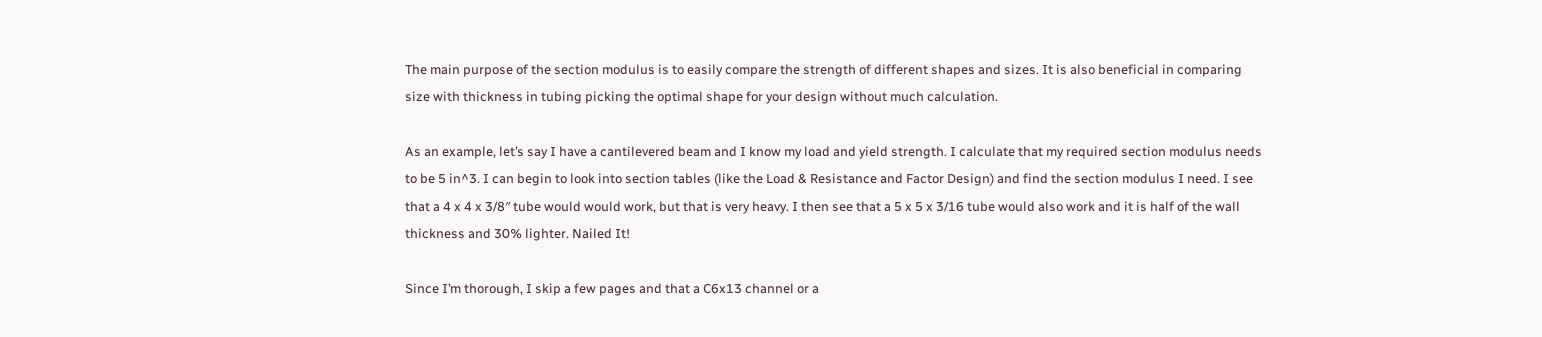The main purpose of the section modulus is to easily compare the strength of different shapes and sizes. It is also beneficial in comparing size with thickness in tubing picking the optimal shape for your design without much calculation.

As an example, let’s say I have a cantilevered beam and I know my load and yield strength. I calculate that my required section modulus needs to be 5 in^3. I can begin to look into section tables (like the Load & Resistance and Factor Design) and find the section modulus I need. I see that a 4 x 4 x 3/8″ tube would would work, but that is very heavy. I then see that a 5 x 5 x 3/16 tube would also work and it is half of the wall thickness and 30% lighter. Nailed It!

Since I’m thorough, I skip a few pages and that a C6x13 channel or a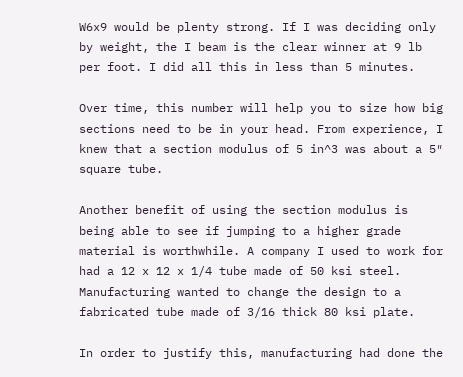W6x9 would be plenty strong. If I was deciding only by weight, the I beam is the clear winner at 9 lb per foot. I did all this in less than 5 minutes.

Over time, this number will help you to size how big sections need to be in your head. From experience, I knew that a section modulus of 5 in^3 was about a 5″ square tube.

Another benefit of using the section modulus is being able to see if jumping to a higher grade material is worthwhile. A company I used to work for had a 12 x 12 x 1/4 tube made of 50 ksi steel. Manufacturing wanted to change the design to a fabricated tube made of 3/16 thick 80 ksi plate.

In order to justify this, manufacturing had done the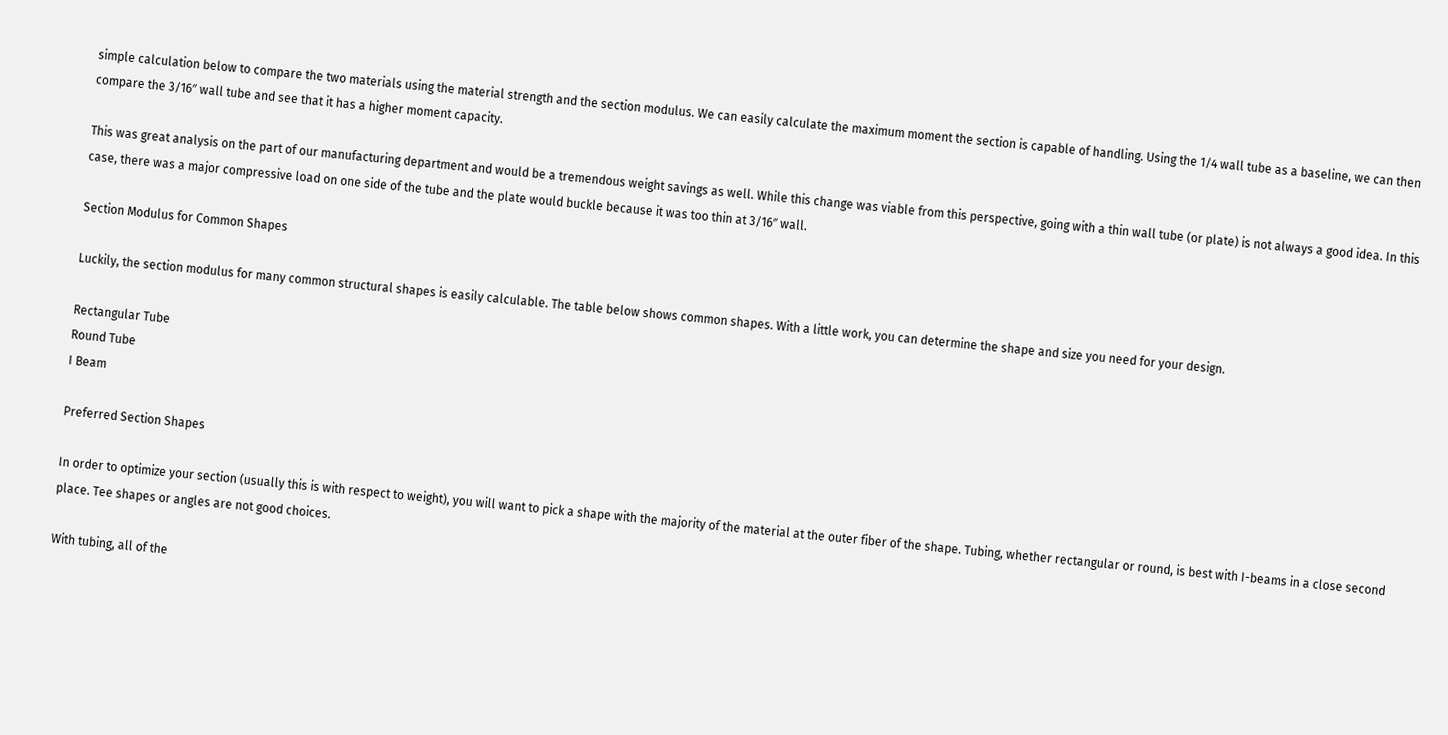simple calculation below to compare the two materials using the material strength and the section modulus. We can easily calculate the maximum moment the section is capable of handling. Using the 1/4 wall tube as a baseline, we can then compare the 3/16″ wall tube and see that it has a higher moment capacity.

This was great analysis on the part of our manufacturing department and would be a tremendous weight savings as well. While this change was viable from this perspective, going with a thin wall tube (or plate) is not always a good idea. In this case, there was a major compressive load on one side of the tube and the plate would buckle because it was too thin at 3/16″ wall.

Section Modulus for Common Shapes

Luckily, the section modulus for many common structural shapes is easily calculable. The table below shows common shapes. With a little work, you can determine the shape and size you need for your design.

Rectangular Tube
Round Tube
I Beam

Preferred Section Shapes

In order to optimize your section (usually this is with respect to weight), you will want to pick a shape with the majority of the material at the outer fiber of the shape. Tubing, whether rectangular or round, is best with I-beams in a close second place. Tee shapes or angles are not good choices.

With tubing, all of the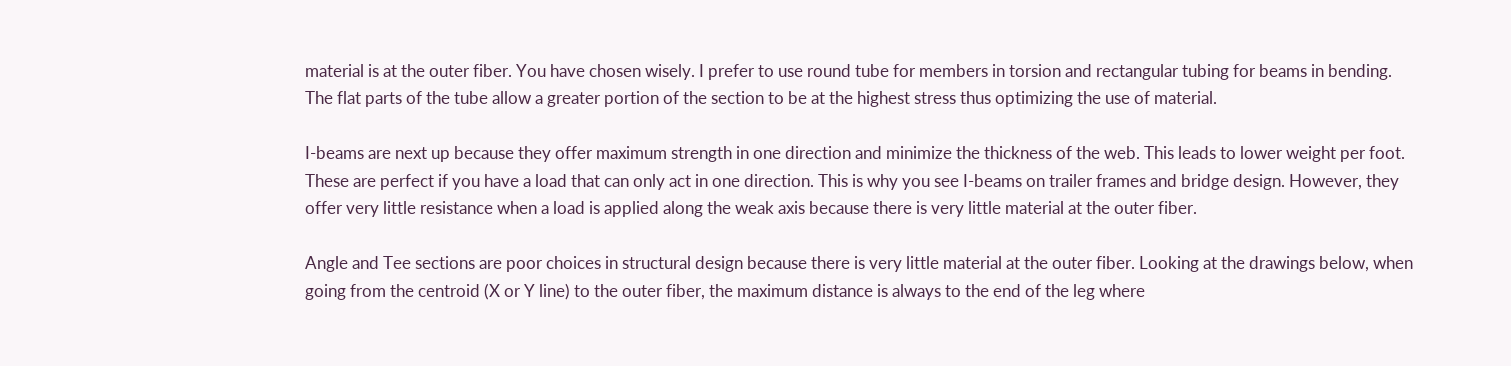material is at the outer fiber. You have chosen wisely. I prefer to use round tube for members in torsion and rectangular tubing for beams in bending. The flat parts of the tube allow a greater portion of the section to be at the highest stress thus optimizing the use of material.

I-beams are next up because they offer maximum strength in one direction and minimize the thickness of the web. This leads to lower weight per foot. These are perfect if you have a load that can only act in one direction. This is why you see I-beams on trailer frames and bridge design. However, they offer very little resistance when a load is applied along the weak axis because there is very little material at the outer fiber.

Angle and Tee sections are poor choices in structural design because there is very little material at the outer fiber. Looking at the drawings below, when going from the centroid (X or Y line) to the outer fiber, the maximum distance is always to the end of the leg where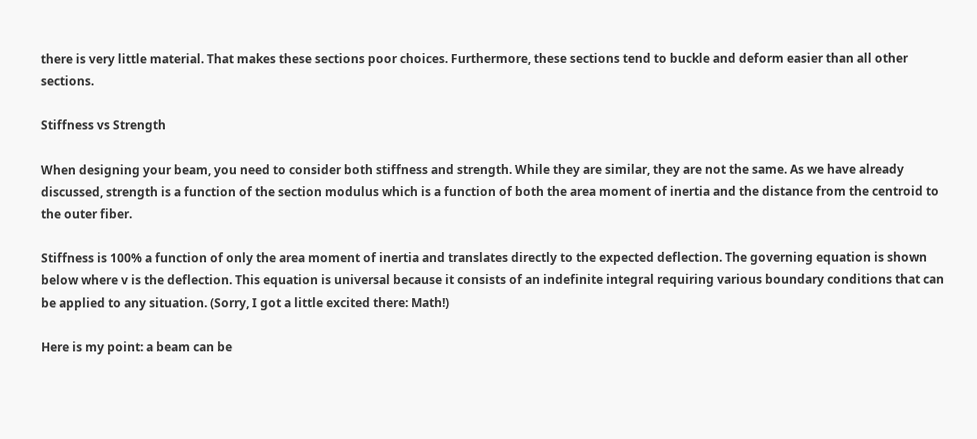there is very little material. That makes these sections poor choices. Furthermore, these sections tend to buckle and deform easier than all other sections.

Stiffness vs Strength

When designing your beam, you need to consider both stiffness and strength. While they are similar, they are not the same. As we have already discussed, strength is a function of the section modulus which is a function of both the area moment of inertia and the distance from the centroid to the outer fiber.

Stiffness is 100% a function of only the area moment of inertia and translates directly to the expected deflection. The governing equation is shown below where v is the deflection. This equation is universal because it consists of an indefinite integral requiring various boundary conditions that can be applied to any situation. (Sorry, I got a little excited there: Math!)

Here is my point: a beam can be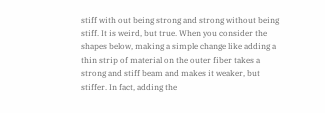stiff with out being strong and strong without being stiff. It is weird, but true. When you consider the shapes below, making a simple change like adding a thin strip of material on the outer fiber takes a strong and stiff beam and makes it weaker, but stiffer. In fact, adding the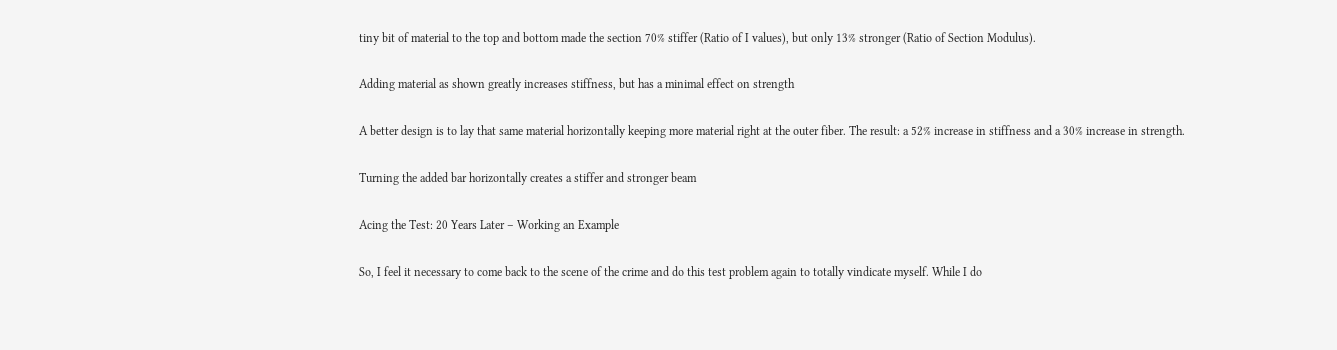tiny bit of material to the top and bottom made the section 70% stiffer (Ratio of I values), but only 13% stronger (Ratio of Section Modulus).

Adding material as shown greatly increases stiffness, but has a minimal effect on strength

A better design is to lay that same material horizontally keeping more material right at the outer fiber. The result: a 52% increase in stiffness and a 30% increase in strength.

Turning the added bar horizontally creates a stiffer and stronger beam

Acing the Test: 20 Years Later – Working an Example

So, I feel it necessary to come back to the scene of the crime and do this test problem again to totally vindicate myself. While I do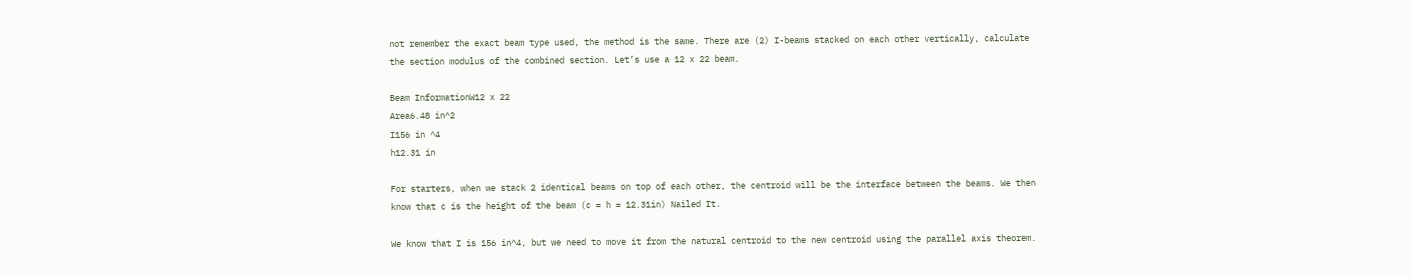not remember the exact beam type used, the method is the same. There are (2) I-beams stacked on each other vertically, calculate the section modulus of the combined section. Let’s use a 12 x 22 beam.

Beam InformationW12 x 22
Area6.48 in^2
I156 in ^4
h12.31 in

For starters, when we stack 2 identical beams on top of each other, the centroid will be the interface between the beams. We then know that c is the height of the beam (c = h = 12.31in) Nailed It.

We know that I is 156 in^4, but we need to move it from the natural centroid to the new centroid using the parallel axis theorem.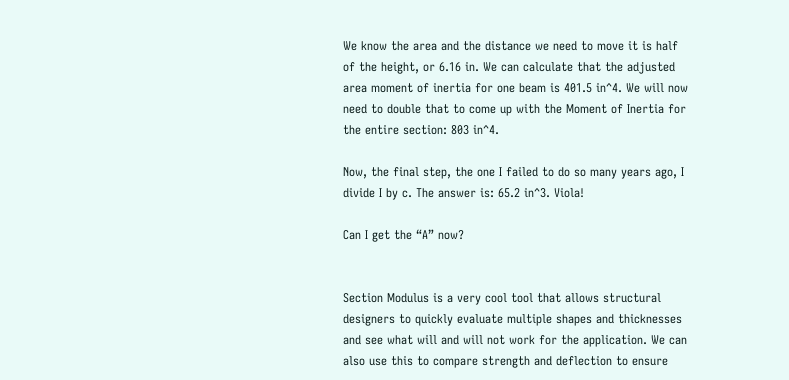We know the area and the distance we need to move it is half of the height, or 6.16 in. We can calculate that the adjusted area moment of inertia for one beam is 401.5 in^4. We will now need to double that to come up with the Moment of Inertia for the entire section: 803 in^4.

Now, the final step, the one I failed to do so many years ago, I divide I by c. The answer is: 65.2 in^3. Viola!

Can I get the “A” now?


Section Modulus is a very cool tool that allows structural designers to quickly evaluate multiple shapes and thicknesses and see what will and will not work for the application. We can also use this to compare strength and deflection to ensure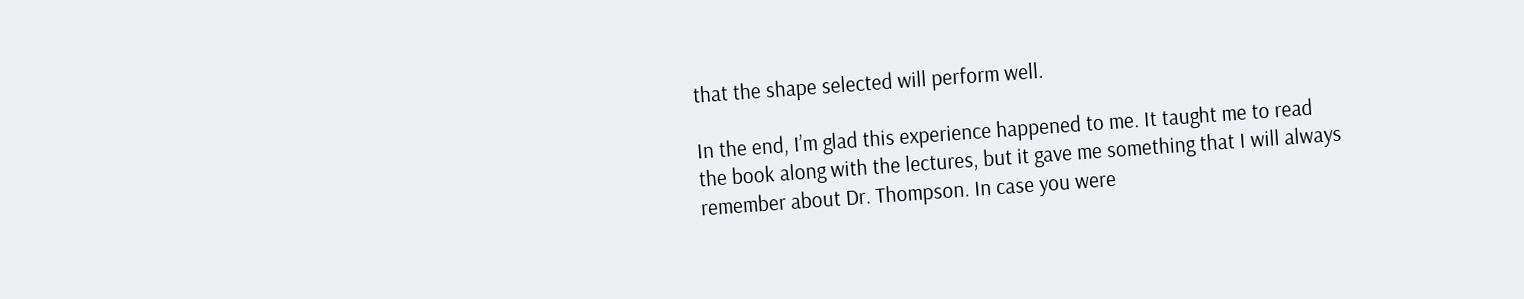that the shape selected will perform well.

In the end, I’m glad this experience happened to me. It taught me to read the book along with the lectures, but it gave me something that I will always remember about Dr. Thompson. In case you were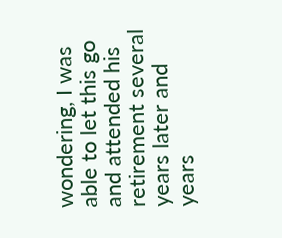wondering, I was able to let this go and attended his retirement several years later and years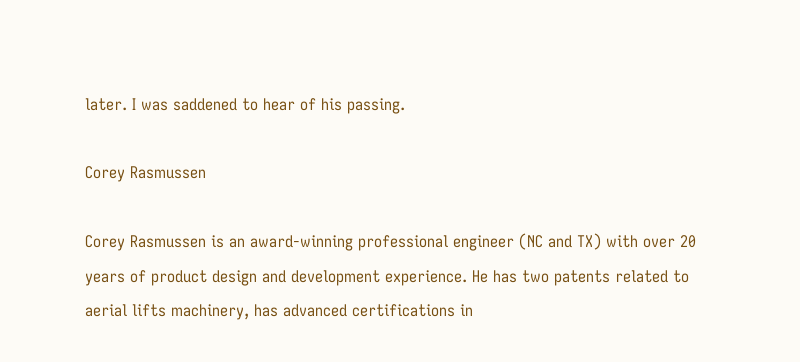later. I was saddened to hear of his passing.

Corey Rasmussen

Corey Rasmussen is an award-winning professional engineer (NC and TX) with over 20 years of product design and development experience. He has two patents related to aerial lifts machinery, has advanced certifications in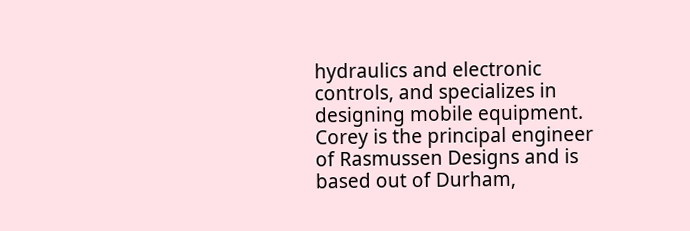hydraulics and electronic controls, and specializes in designing mobile equipment. Corey is the principal engineer of Rasmussen Designs and is based out of Durham,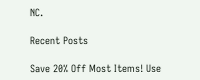NC.

Recent Posts

Save 20% Off Most Items! Use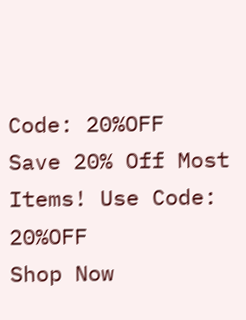Code: 20%OFF
Save 20% Off Most Items! Use Code: 20%OFF
Shop Now